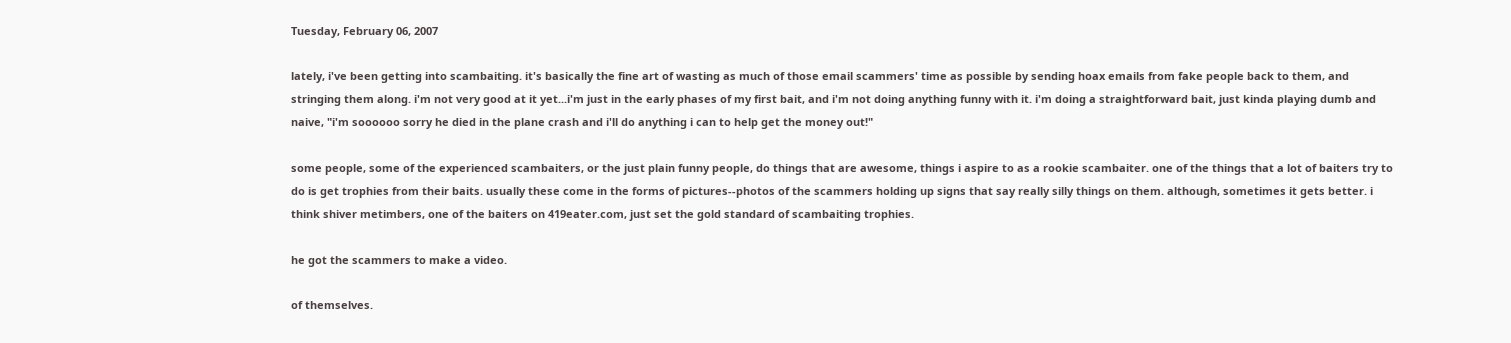Tuesday, February 06, 2007

lately, i've been getting into scambaiting. it's basically the fine art of wasting as much of those email scammers' time as possible by sending hoax emails from fake people back to them, and stringing them along. i'm not very good at it yet...i'm just in the early phases of my first bait, and i'm not doing anything funny with it. i'm doing a straightforward bait, just kinda playing dumb and naive, "i'm soooooo sorry he died in the plane crash and i'll do anything i can to help get the money out!"

some people, some of the experienced scambaiters, or the just plain funny people, do things that are awesome, things i aspire to as a rookie scambaiter. one of the things that a lot of baiters try to do is get trophies from their baits. usually these come in the forms of pictures--photos of the scammers holding up signs that say really silly things on them. although, sometimes it gets better. i think shiver metimbers, one of the baiters on 419eater.com, just set the gold standard of scambaiting trophies.

he got the scammers to make a video.

of themselves.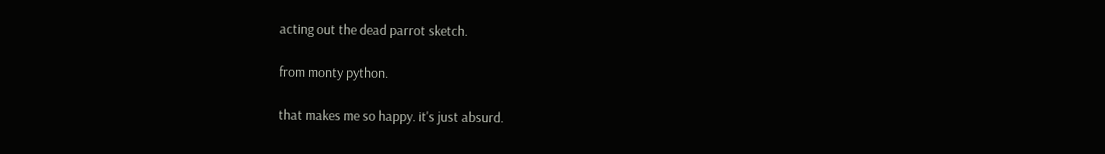acting out the dead parrot sketch.

from monty python.

that makes me so happy. it's just absurd.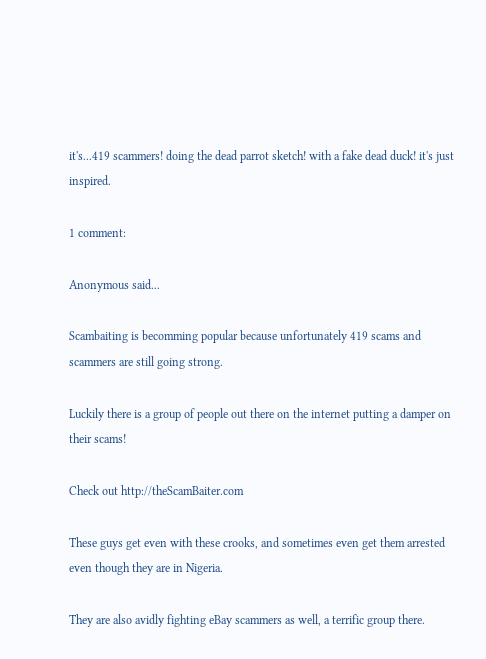it's...419 scammers! doing the dead parrot sketch! with a fake dead duck! it's just inspired.

1 comment:

Anonymous said...

Scambaiting is becomming popular because unfortunately 419 scams and scammers are still going strong.

Luckily there is a group of people out there on the internet putting a damper on their scams!

Check out http://theScamBaiter.com

These guys get even with these crooks, and sometimes even get them arrested even though they are in Nigeria.

They are also avidly fighting eBay scammers as well, a terrific group there.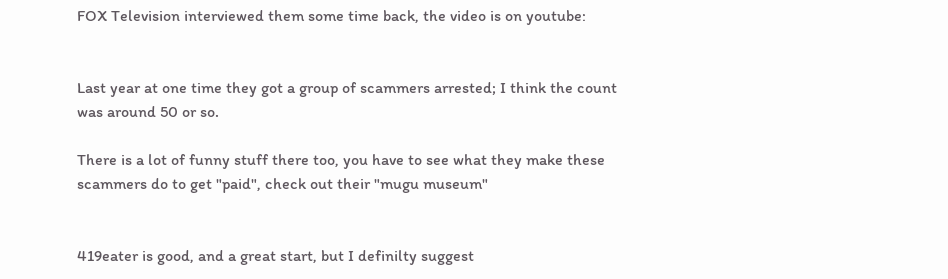FOX Television interviewed them some time back, the video is on youtube:


Last year at one time they got a group of scammers arrested; I think the count was around 50 or so.

There is a lot of funny stuff there too, you have to see what they make these scammers do to get "paid", check out their "mugu museum"


419eater is good, and a great start, but I definilty suggest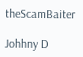theScamBaiter

Johhny D